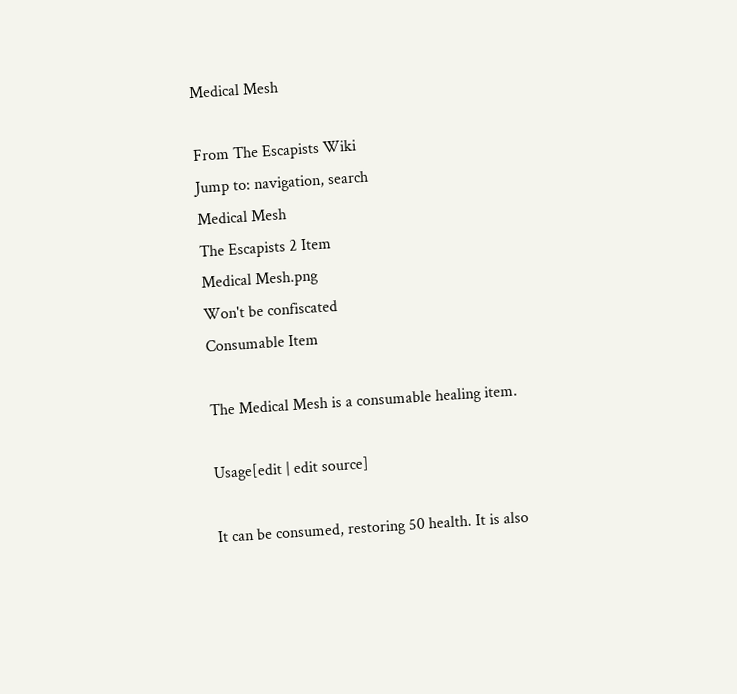Medical Mesh

From The Escapists Wiki
Jump to: navigation, search
Medical Mesh
The Escapists 2 Item
Medical Mesh.png
Won't be confiscated
Consumable Item

The Medical Mesh is a consumable healing item.

Usage[edit | edit source]

It can be consumed, restoring 50 health. It is also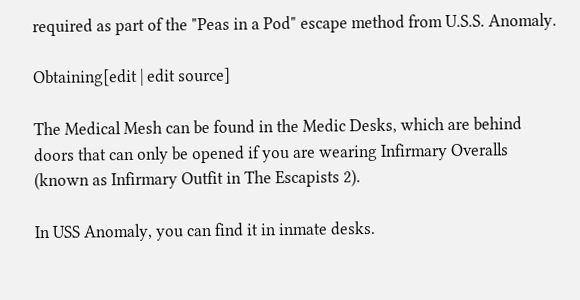required as part of the "Peas in a Pod" escape method from U.S.S. Anomaly.

Obtaining[edit | edit source]

The Medical Mesh can be found in the Medic Desks, which are behind doors that can only be opened if you are wearing Infirmary Overalls (known as Infirmary Outfit in The Escapists 2).

In USS Anomaly, you can find it in inmate desks.